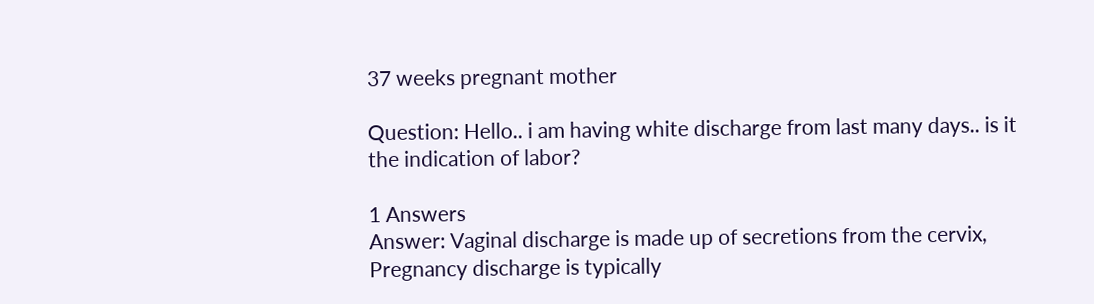37 weeks pregnant mother

Question: Hello.. i am having white discharge from last many days.. is it the indication of labor?

1 Answers
Answer: Vaginal discharge is made up of secretions from the cervix, Pregnancy discharge is typically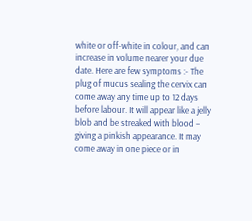white or off-white in colour, and can increase in volume nearer your due date. Here are few symptoms :- The plug of mucus sealing the cervix can come away any time up to 12 days before labour. It will appear like a jelly blob and be streaked with blood – giving a pinkish appearance. It may come away in one piece or in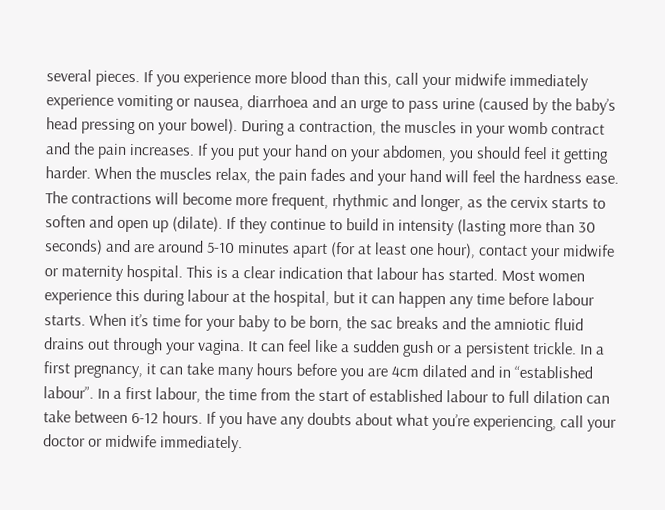several pieces. If you experience more blood than this, call your midwife immediately experience vomiting or nausea, diarrhoea and an urge to pass urine (caused by the baby’s head pressing on your bowel). During a contraction, the muscles in your womb contract and the pain increases. If you put your hand on your abdomen, you should feel it getting harder. When the muscles relax, the pain fades and your hand will feel the hardness ease. The contractions will become more frequent, rhythmic and longer, as the cervix starts to soften and open up (dilate). If they continue to build in intensity (lasting more than 30 seconds) and are around 5-10 minutes apart (for at least one hour), contact your midwife or maternity hospital. This is a clear indication that labour has started. Most women experience this during labour at the hospital, but it can happen any time before labour starts. When it’s time for your baby to be born, the sac breaks and the amniotic fluid drains out through your vagina. It can feel like a sudden gush or a persistent trickle. In a first pregnancy, it can take many hours before you are 4cm dilated and in “established labour”. In a first labour, the time from the start of established labour to full dilation can take between 6-12 hours. If you have any doubts about what you’re experiencing, call your doctor or midwife immediately.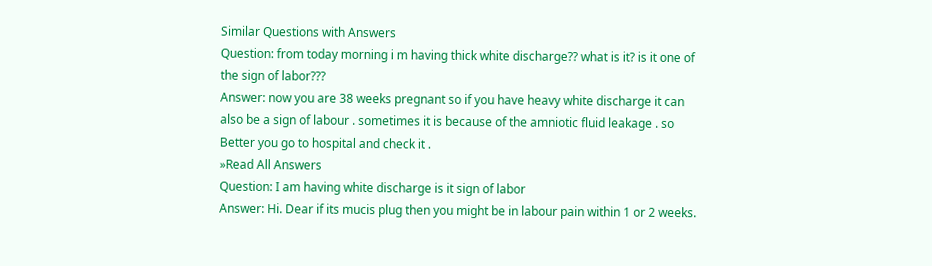Similar Questions with Answers
Question: from today morning i m having thick white discharge?? what is it? is it one of the sign of labor???
Answer: now you are 38 weeks pregnant so if you have heavy white discharge it can also be a sign of labour . sometimes it is because of the amniotic fluid leakage . so Better you go to hospital and check it .
»Read All Answers
Question: I am having white discharge is it sign of labor
Answer: Hi. Dear if its mucis plug then you might be in labour pain within 1 or 2 weeks.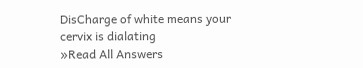DisCharge of white means your cervix is dialating
»Read All Answers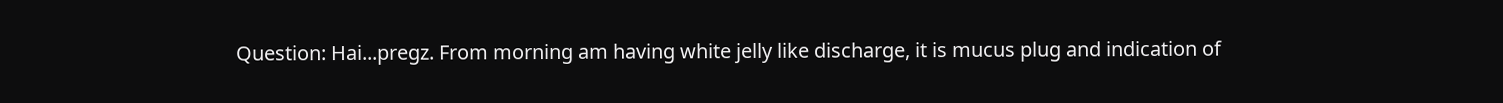Question: Hai...pregz. From morning am having white jelly like discharge, it is mucus plug and indication of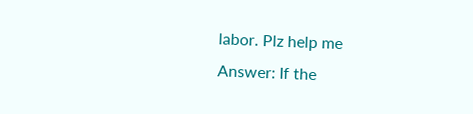labor. Plz help me
Answer: If the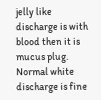jelly like discharge is with blood then it is mucus plug. Normal white discharge is fine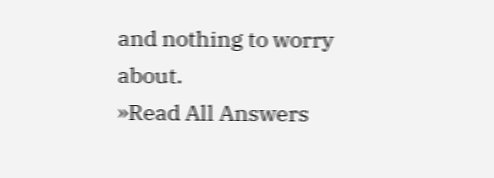and nothing to worry about.
»Read All Answers